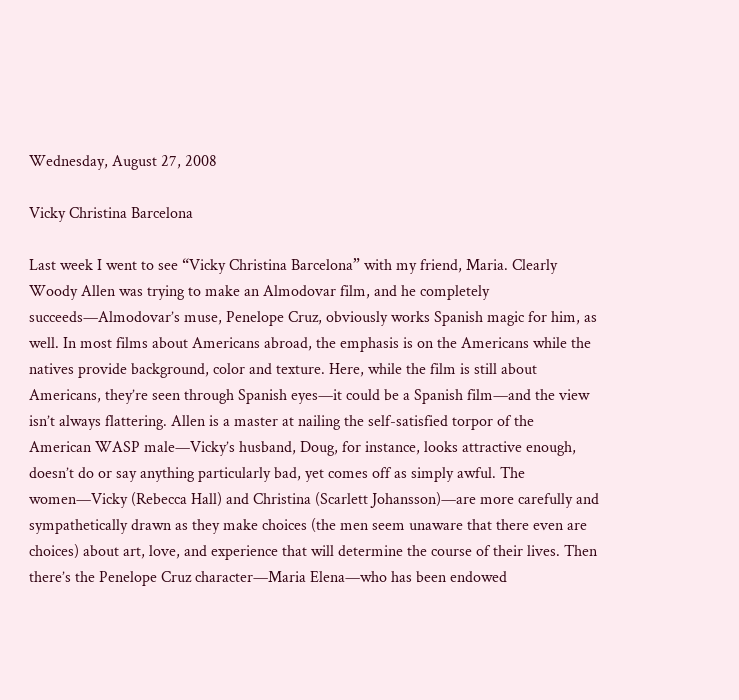Wednesday, August 27, 2008

Vicky Christina Barcelona

Last week I went to see “Vicky Christina Barcelona” with my friend, Maria. Clearly Woody Allen was trying to make an Almodovar film, and he completely succeeds—Almodovar’s muse, Penelope Cruz, obviously works Spanish magic for him, as well. In most films about Americans abroad, the emphasis is on the Americans while the natives provide background, color and texture. Here, while the film is still about Americans, they’re seen through Spanish eyes—it could be a Spanish film—and the view isn’t always flattering. Allen is a master at nailing the self-satisfied torpor of the American WASP male—Vicky’s husband, Doug, for instance, looks attractive enough, doesn’t do or say anything particularly bad, yet comes off as simply awful. The women—Vicky (Rebecca Hall) and Christina (Scarlett Johansson)—are more carefully and sympathetically drawn as they make choices (the men seem unaware that there even are choices) about art, love, and experience that will determine the course of their lives. Then there’s the Penelope Cruz character—Maria Elena—who has been endowed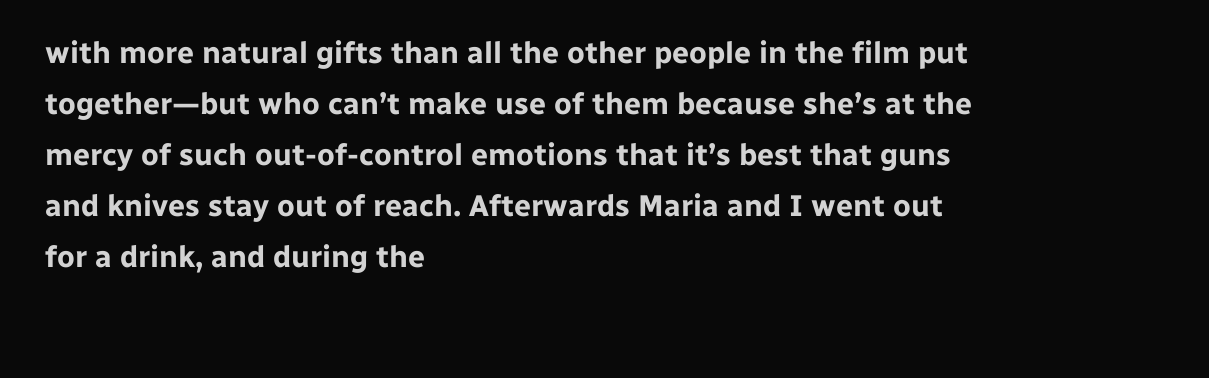with more natural gifts than all the other people in the film put together—but who can’t make use of them because she’s at the mercy of such out-of-control emotions that it’s best that guns and knives stay out of reach. Afterwards Maria and I went out for a drink, and during the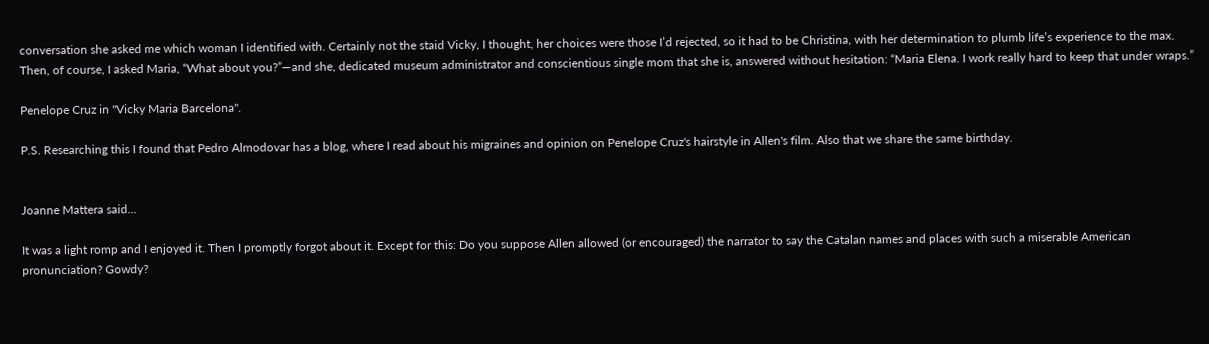conversation she asked me which woman I identified with. Certainly not the staid Vicky, I thought, her choices were those I’d rejected, so it had to be Christina, with her determination to plumb life’s experience to the max. Then, of course, I asked Maria, “What about you?”—and she, dedicated museum administrator and conscientious single mom that she is, answered without hesitation: “Maria Elena. I work really hard to keep that under wraps.”

Penelope Cruz in "Vicky Maria Barcelona".

P.S. Researching this I found that Pedro Almodovar has a blog, where I read about his migraines and opinion on Penelope Cruz's hairstyle in Allen's film. Also that we share the same birthday.


Joanne Mattera said...

It was a light romp and I enjoyed it. Then I promptly forgot about it. Except for this: Do you suppose Allen allowed (or encouraged) the narrator to say the Catalan names and places with such a miserable American pronunciation? Gowdy?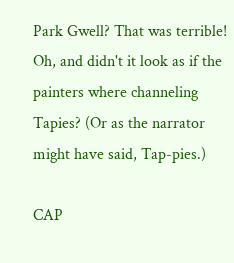Park Gwell? That was terrible!
Oh, and didn't it look as if the painters where channeling Tapies? (Or as the narrator might have said, Tap-pies.)

CAP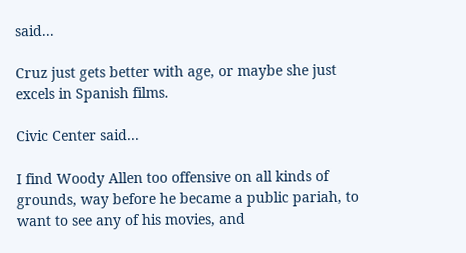said...

Cruz just gets better with age, or maybe she just excels in Spanish films.

Civic Center said...

I find Woody Allen too offensive on all kinds of grounds, way before he became a public pariah, to want to see any of his movies, and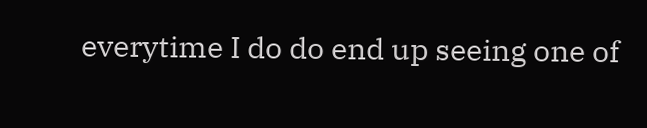everytime I do do end up seeing one of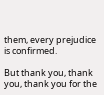them, every prejudice is confirmed.

But thank you, thank you, thank you for the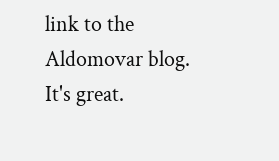link to the Aldomovar blog. It's great.